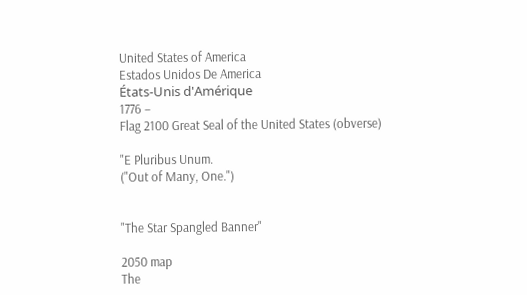United States of America
Estados Unidos De America
États-Unis d'Amérique
1776 –
Flag 2100 Great Seal of the United States (obverse)

"E Pluribus Unum.
("Out of Many, One.")


"The Star Spangled Banner"

2050 map
The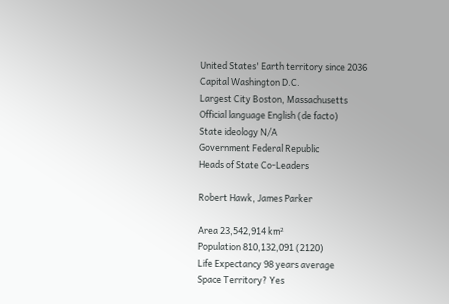United States' Earth territory since 2036
Capital Washington D.C.
Largest City Boston, Massachusetts
Official language English (de facto)
State ideology N/A
Government Federal Republic
Heads of State Co-Leaders

Robert Hawk, James Parker

Area 23,542,914 km²
Population 810,132,091 (2120)
Life Expectancy 98 years average
Space Territory? Yes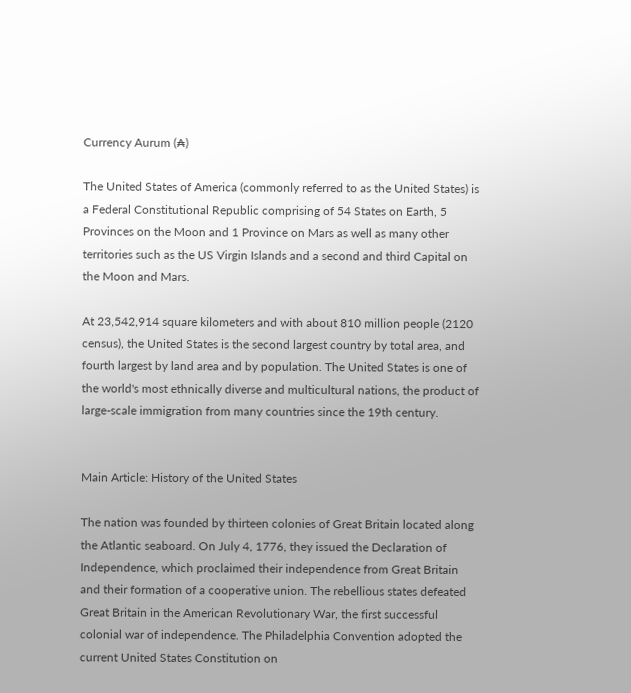Currency Aurum (₳)

The United States of America (commonly referred to as the United States) is a Federal Constitutional Republic comprising of 54 States on Earth, 5 Provinces on the Moon and 1 Province on Mars as well as many other territories such as the US Virgin Islands and a second and third Capital on the Moon and Mars.

At 23,542,914 square kilometers and with about 810 million people (2120 census), the United States is the second largest country by total area, and fourth largest by land area and by population. The United States is one of the world's most ethnically diverse and multicultural nations, the product of large-scale immigration from many countries since the 19th century.


Main Article: History of the United States

The nation was founded by thirteen colonies of Great Britain located along the Atlantic seaboard. On July 4, 1776, they issued the Declaration of Independence, which proclaimed their independence from Great Britain and their formation of a cooperative union. The rebellious states defeated Great Britain in the American Revolutionary War, the first successful colonial war of independence. The Philadelphia Convention adopted the current United States Constitution on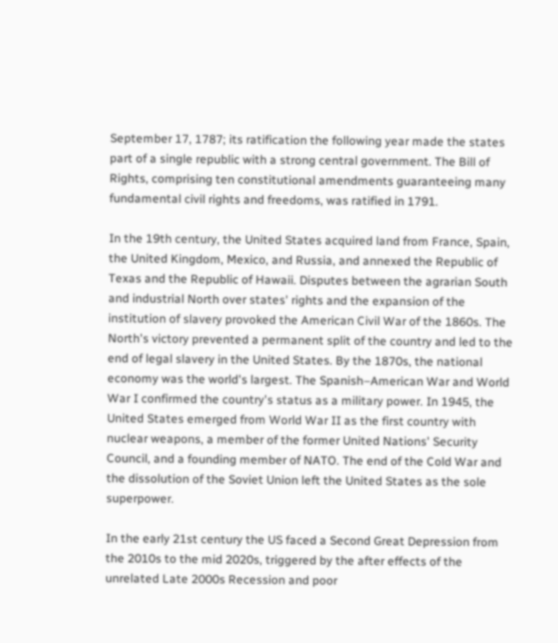September 17, 1787; its ratification the following year made the states part of a single republic with a strong central government. The Bill of Rights, comprising ten constitutional amendments guaranteeing many fundamental civil rights and freedoms, was ratified in 1791.

In the 19th century, the United States acquired land from France, Spain, the United Kingdom, Mexico, and Russia, and annexed the Republic of Texas and the Republic of Hawaii. Disputes between the agrarian South and industrial North over states' rights and the expansion of the institution of slavery provoked the American Civil War of the 1860s. The North's victory prevented a permanent split of the country and led to the end of legal slavery in the United States. By the 1870s, the national economy was the world's largest. The Spanish–American War and World War I confirmed the country's status as a military power. In 1945, the United States emerged from World War II as the first country with nuclear weapons, a member of the former United Nations' Security Council, and a founding member of NATO. The end of the Cold War and the dissolution of the Soviet Union left the United States as the sole superpower.

In the early 21st century the US faced a Second Great Depression from the 2010s to the mid 2020s, triggered by the after effects of the unrelated Late 2000s Recession and poor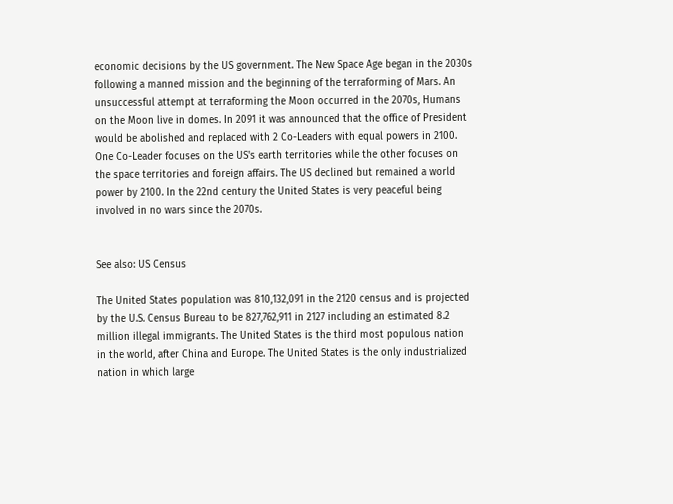economic decisions by the US government. The New Space Age began in the 2030s following a manned mission and the beginning of the terraforming of Mars. An unsuccessful attempt at terraforming the Moon occurred in the 2070s, Humans on the Moon live in domes. In 2091 it was announced that the office of President would be abolished and replaced with 2 Co-Leaders with equal powers in 2100. One Co-Leader focuses on the US's earth territories while the other focuses on the space territories and foreign affairs. The US declined but remained a world power by 2100. In the 22nd century the United States is very peaceful being involved in no wars since the 2070s.


See also: US Census

The United States population was 810,132,091 in the 2120 census and is projected by the U.S. Census Bureau to be 827,762,911 in 2127 including an estimated 8.2 million illegal immigrants. The United States is the third most populous nation in the world, after China and Europe. The United States is the only industrialized nation in which large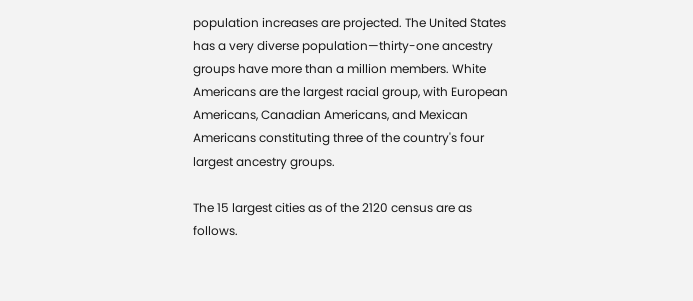population increases are projected. The United States has a very diverse population—thirty-one ancestry groups have more than a million members. White Americans are the largest racial group, with European Americans, Canadian Americans, and Mexican Americans constituting three of the country's four largest ancestry groups.

The 15 largest cities as of the 2120 census are as follows.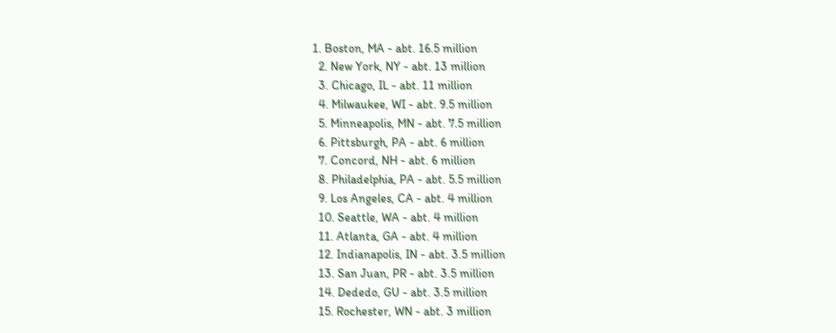1. Boston, MA - abt. 16.5 million
  2. New York, NY - abt. 13 million
  3. Chicago, IL - abt. 11 million
  4. Milwaukee, WI - abt. 9.5 million
  5. Minneapolis, MN - abt. 7.5 million
  6. Pittsburgh, PA - abt. 6 million
  7. Concord, NH - abt. 6 million
  8. Philadelphia, PA - abt. 5.5 million
  9. Los Angeles, CA - abt. 4 million
  10. Seattle, WA - abt. 4 million
  11. Atlanta, GA - abt. 4 million
  12. Indianapolis, IN - abt. 3.5 million
  13. San Juan, PR - abt. 3.5 million
  14. Dededo, GU - abt. 3.5 million
  15. Rochester, WN - abt. 3 million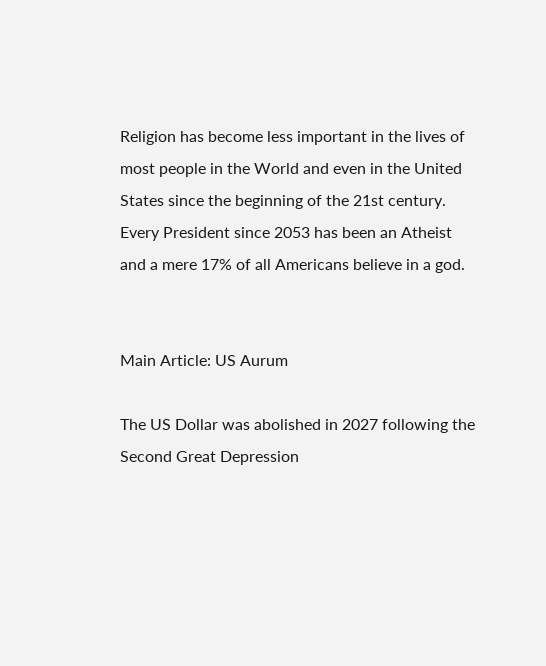Religion has become less important in the lives of most people in the World and even in the United States since the beginning of the 21st century. Every President since 2053 has been an Atheist and a mere 17% of all Americans believe in a god.


Main Article: US Aurum

The US Dollar was abolished in 2027 following the Second Great Depression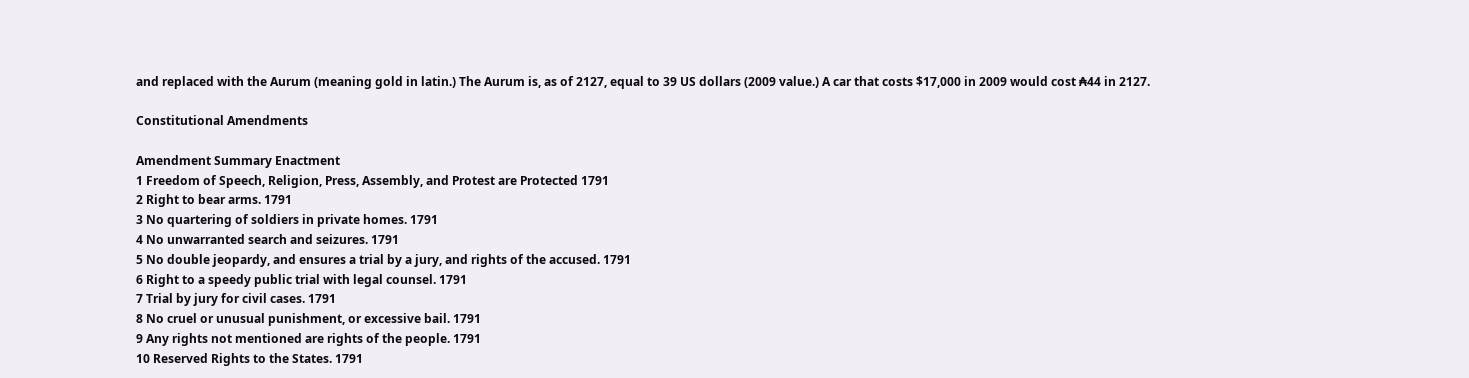and replaced with the Aurum (meaning gold in latin.) The Aurum is, as of 2127, equal to 39 US dollars (2009 value.) A car that costs $17,000 in 2009 would cost ₳44 in 2127.

Constitutional Amendments

Amendment Summary Enactment
1 Freedom of Speech, Religion, Press, Assembly, and Protest are Protected 1791
2 Right to bear arms. 1791
3 No quartering of soldiers in private homes. 1791
4 No unwarranted search and seizures. 1791
5 No double jeopardy, and ensures a trial by a jury, and rights of the accused. 1791
6 Right to a speedy public trial with legal counsel. 1791
7 Trial by jury for civil cases. 1791
8 No cruel or unusual punishment, or excessive bail. 1791
9 Any rights not mentioned are rights of the people. 1791
10 Reserved Rights to the States. 1791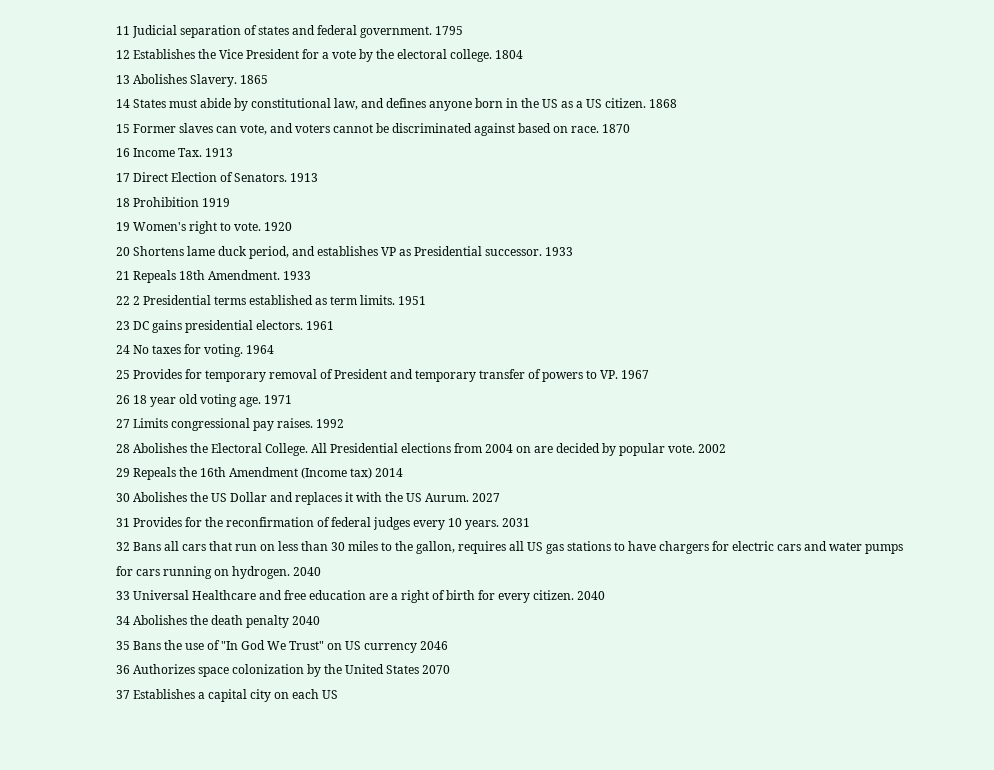11 Judicial separation of states and federal government. 1795
12 Establishes the Vice President for a vote by the electoral college. 1804
13 Abolishes Slavery. 1865
14 States must abide by constitutional law, and defines anyone born in the US as a US citizen. 1868
15 Former slaves can vote, and voters cannot be discriminated against based on race. 1870
16 Income Tax. 1913
17 Direct Election of Senators. 1913
18 Prohibition 1919
19 Women's right to vote. 1920
20 Shortens lame duck period, and establishes VP as Presidential successor. 1933
21 Repeals 18th Amendment. 1933
22 2 Presidential terms established as term limits. 1951
23 DC gains presidential electors. 1961
24 No taxes for voting. 1964
25 Provides for temporary removal of President and temporary transfer of powers to VP. 1967
26 18 year old voting age. 1971
27 Limits congressional pay raises. 1992
28 Abolishes the Electoral College. All Presidential elections from 2004 on are decided by popular vote. 2002
29 Repeals the 16th Amendment (Income tax) 2014
30 Abolishes the US Dollar and replaces it with the US Aurum. 2027
31 Provides for the reconfirmation of federal judges every 10 years. 2031
32 Bans all cars that run on less than 30 miles to the gallon, requires all US gas stations to have chargers for electric cars and water pumps for cars running on hydrogen. 2040
33 Universal Healthcare and free education are a right of birth for every citizen. 2040
34 Abolishes the death penalty 2040
35 Bans the use of "In God We Trust" on US currency 2046
36 Authorizes space colonization by the United States 2070
37 Establishes a capital city on each US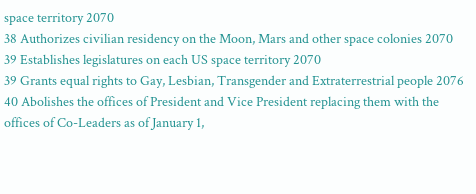space territory 2070
38 Authorizes civilian residency on the Moon, Mars and other space colonies 2070
39 Establishes legislatures on each US space territory 2070
39 Grants equal rights to Gay, Lesbian, Transgender and Extraterrestrial people 2076
40 Abolishes the offices of President and Vice President replacing them with the offices of Co-Leaders as of January 1,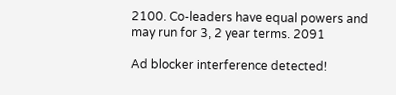2100. Co-leaders have equal powers and may run for 3, 2 year terms. 2091

Ad blocker interference detected!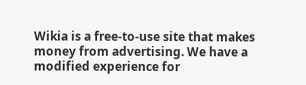Wikia is a free-to-use site that makes money from advertising. We have a modified experience for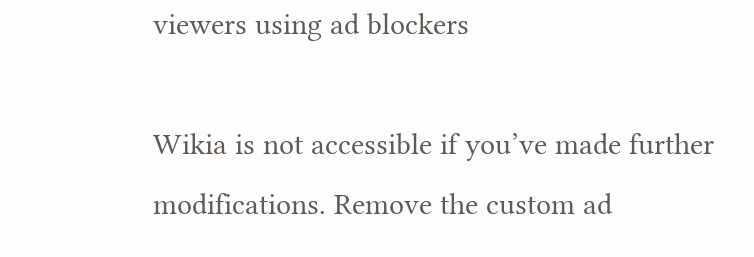viewers using ad blockers

Wikia is not accessible if you’ve made further modifications. Remove the custom ad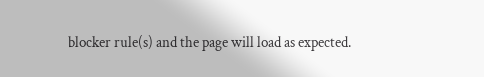blocker rule(s) and the page will load as expected.